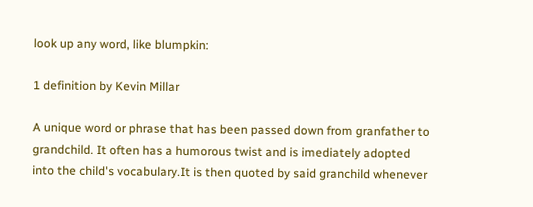look up any word, like blumpkin:

1 definition by Kevin Millar

A unique word or phrase that has been passed down from granfather to grandchild. It often has a humorous twist and is imediately adopted into the child's vocabulary.It is then quoted by said granchild whenever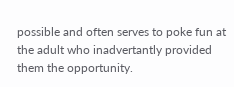possible and often serves to poke fun at the adult who inadvertantly provided them the opportunity.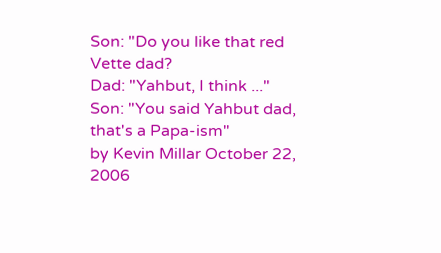Son: "Do you like that red Vette dad?
Dad: "Yahbut, I think ..."
Son: "You said Yahbut dad, that's a Papa-ism"
by Kevin Millar October 22, 2006